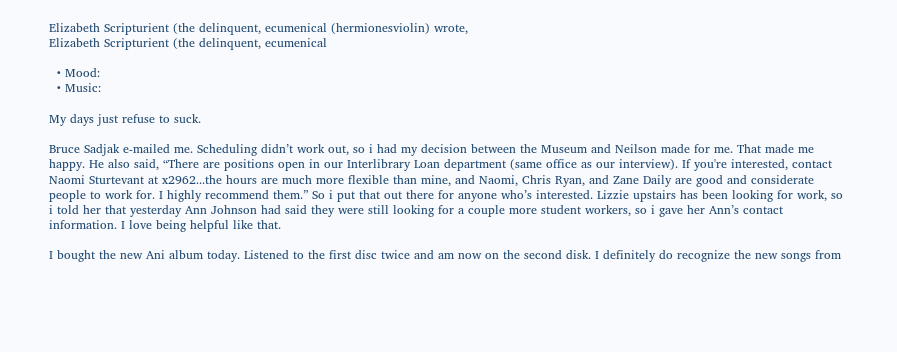Elizabeth Scripturient (the delinquent, ecumenical (hermionesviolin) wrote,
Elizabeth Scripturient (the delinquent, ecumenical

  • Mood:
  • Music:

My days just refuse to suck.

Bruce Sadjak e-mailed me. Scheduling didn’t work out, so i had my decision between the Museum and Neilson made for me. That made me happy. He also said, “There are positions open in our Interlibrary Loan department (same office as our interview). If you're interested, contact Naomi Sturtevant at x2962...the hours are much more flexible than mine, and Naomi, Chris Ryan, and Zane Daily are good and considerate people to work for. I highly recommend them.” So i put that out there for anyone who’s interested. Lizzie upstairs has been looking for work, so i told her that yesterday Ann Johnson had said they were still looking for a couple more student workers, so i gave her Ann’s contact information. I love being helpful like that.

I bought the new Ani album today. Listened to the first disc twice and am now on the second disk. I definitely do recognize the new songs from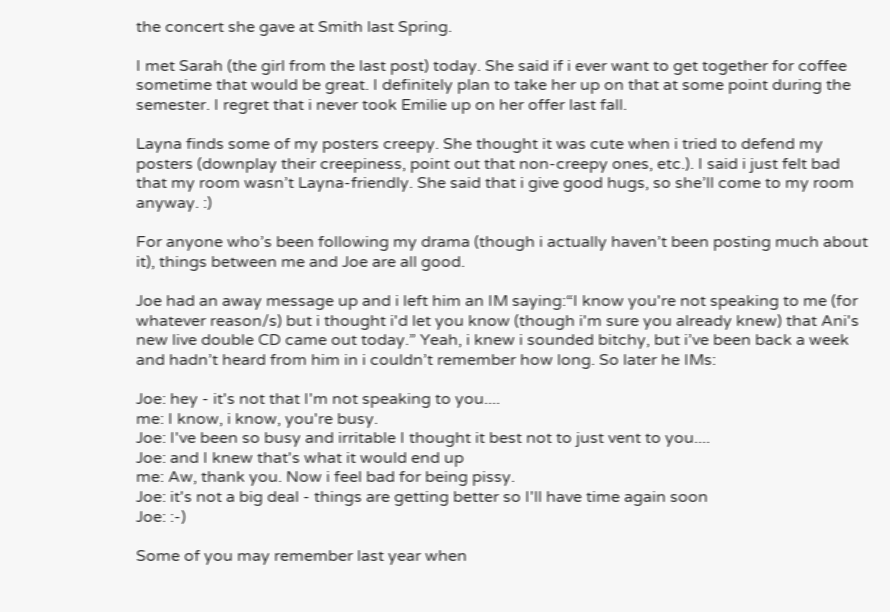the concert she gave at Smith last Spring.

I met Sarah (the girl from the last post) today. She said if i ever want to get together for coffee sometime that would be great. I definitely plan to take her up on that at some point during the semester. I regret that i never took Emilie up on her offer last fall.

Layna finds some of my posters creepy. She thought it was cute when i tried to defend my posters (downplay their creepiness, point out that non-creepy ones, etc.). I said i just felt bad that my room wasn’t Layna-friendly. She said that i give good hugs, so she’ll come to my room anyway. :)

For anyone who’s been following my drama (though i actually haven’t been posting much about it), things between me and Joe are all good.

Joe had an away message up and i left him an IM saying:“I know you're not speaking to me (for whatever reason/s) but i thought i'd let you know (though i'm sure you already knew) that Ani's new live double CD came out today.” Yeah, i knew i sounded bitchy, but i’ve been back a week and hadn’t heard from him in i couldn’t remember how long. So later he IMs:

Joe: hey - it's not that I'm not speaking to you....
me: I know, i know, you're busy.
Joe: I've been so busy and irritable I thought it best not to just vent to you....
Joe: and I knew that's what it would end up
me: Aw, thank you. Now i feel bad for being pissy.
Joe: it's not a big deal - things are getting better so I'll have time again soon
Joe: :-)

Some of you may remember last year when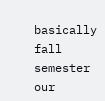basically fall semester our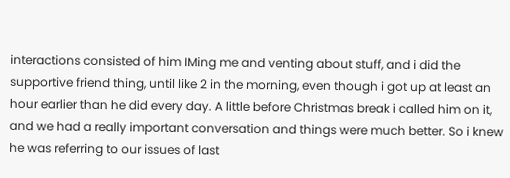interactions consisted of him IMing me and venting about stuff, and i did the supportive friend thing, until like 2 in the morning, even though i got up at least an hour earlier than he did every day. A little before Christmas break i called him on it, and we had a really important conversation and things were much better. So i knew he was referring to our issues of last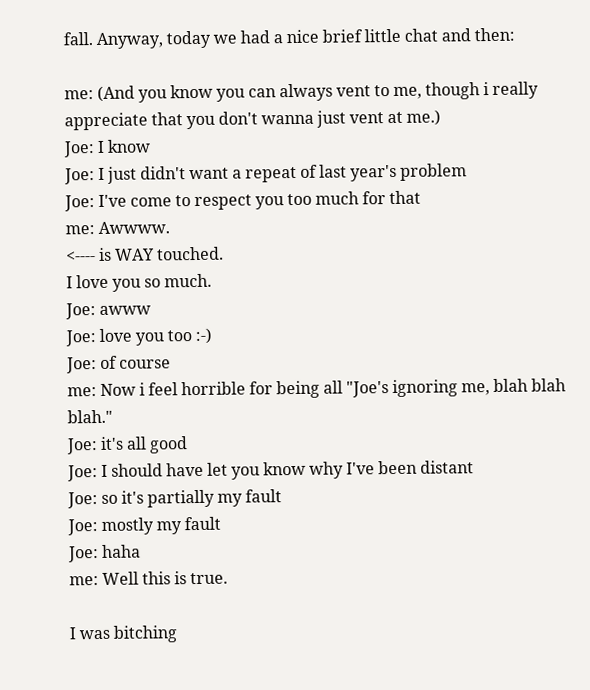fall. Anyway, today we had a nice brief little chat and then:

me: (And you know you can always vent to me, though i really appreciate that you don't wanna just vent at me.)
Joe: I know
Joe: I just didn't want a repeat of last year's problem
Joe: I've come to respect you too much for that
me: Awwww.
<---- is WAY touched.
I love you so much.
Joe: awww
Joe: love you too :-)
Joe: of course
me: Now i feel horrible for being all "Joe's ignoring me, blah blah blah."
Joe: it's all good
Joe: I should have let you know why I've been distant
Joe: so it's partially my fault
Joe: mostly my fault
Joe: haha
me: Well this is true.

I was bitching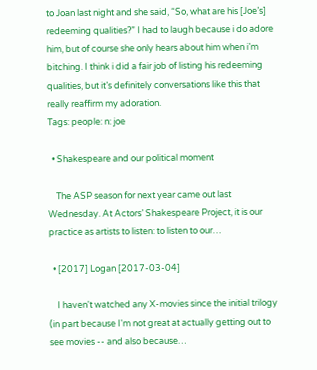to Joan last night and she said, “So, what are his [Joe’s] redeeming qualities?” I had to laugh because i do adore him, but of course she only hears about him when i’m bitching. I think i did a fair job of listing his redeeming qualities, but it’s definitely conversations like this that really reaffirm my adoration.
Tags: people: n: joe

  • Shakespeare and our political moment

    The ASP season for next year came out last Wednesday. At Actors’ Shakespeare Project, it is our practice as artists to listen: to listen to our…

  • [2017] Logan [2017-03-04]

    I haven't watched any X-movies since the initial trilogy (in part because I'm not great at actually getting out to see movies -- and also because…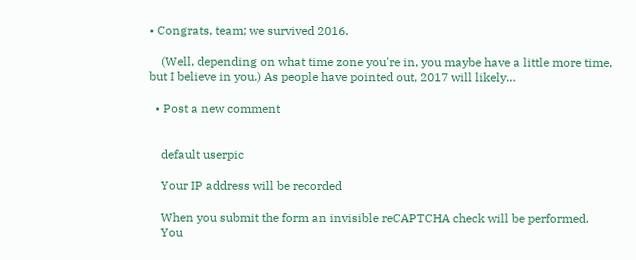• Congrats, team; we survived 2016.

    (Well, depending on what time zone you're in, you maybe have a little more time, but I believe in you.) As people have pointed out, 2017 will likely…

  • Post a new comment


    default userpic

    Your IP address will be recorded

    When you submit the form an invisible reCAPTCHA check will be performed.
    You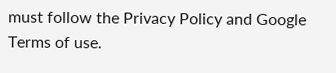must follow the Privacy Policy and Google Terms of use.